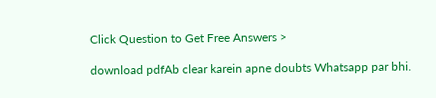Click Question to Get Free Answers >

download pdfAb clear karein apne doubts Whatsapp par bhi.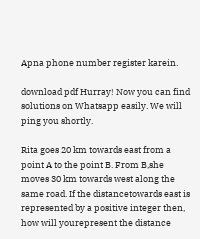Apna phone number register karein.

download pdf Hurray! Now you can find solutions on Whatsapp easily. We will ping you shortly.

Rita goes 20 km towards east from a point A to the point B. From B,she moves 30 km towards west along the same road. If the distancetowards east is represented by a positive integer then, how will yourepresent the distance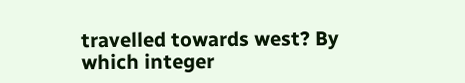travelled towards west? By which integer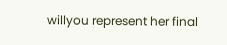willyou represent her final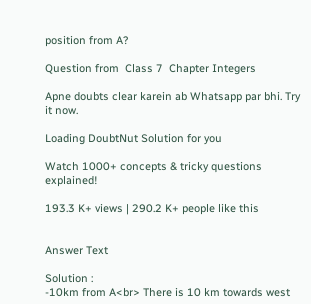position from A?

Question from  Class 7  Chapter Integers

Apne doubts clear karein ab Whatsapp par bhi. Try it now.

Loading DoubtNut Solution for you

Watch 1000+ concepts & tricky questions explained!

193.3 K+ views | 290.2 K+ people like this


Answer Text

Solution :
-10km from A<br> There is 10 km towards west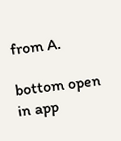from A.

bottom open in app